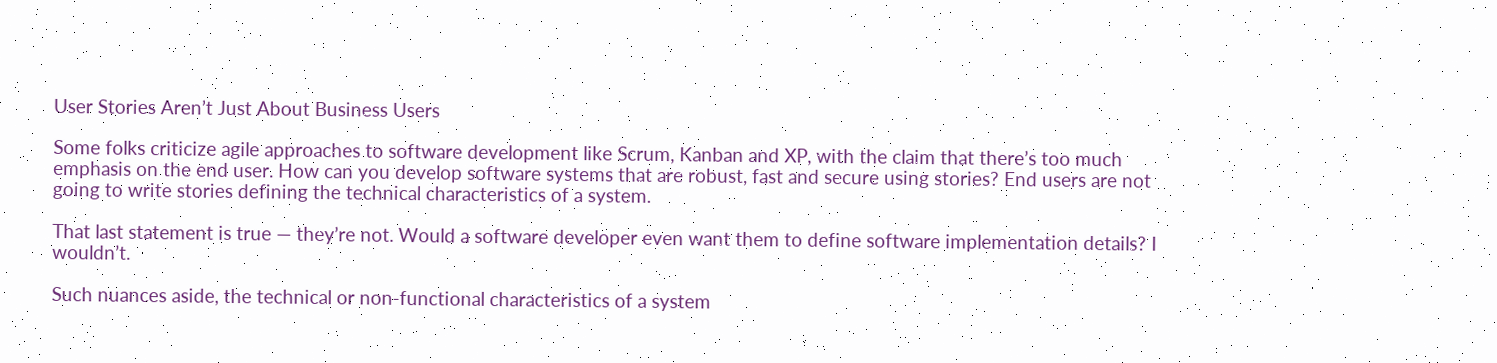User Stories Aren’t Just About Business Users

Some folks criticize agile approaches to software development like Scrum, Kanban and XP, with the claim that there’s too much emphasis on the end user. How can you develop software systems that are robust, fast and secure using stories? End users are not going to write stories defining the technical characteristics of a system.

That last statement is true — they’re not. Would a software developer even want them to define software implementation details? I wouldn’t.

Such nuances aside, the technical or non-functional characteristics of a system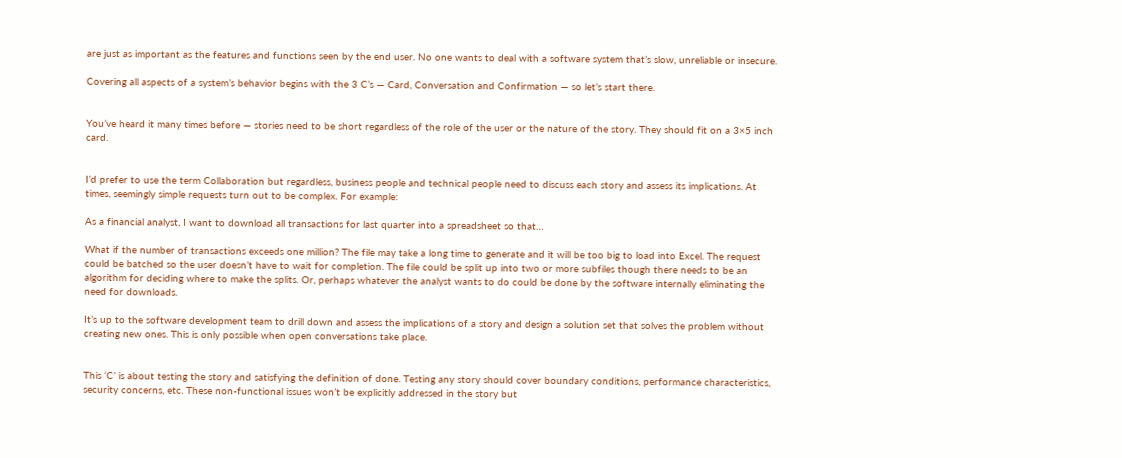are just as important as the features and functions seen by the end user. No one wants to deal with a software system that’s slow, unreliable or insecure.

Covering all aspects of a system’s behavior begins with the 3 C’s — Card, Conversation and Confirmation — so let’s start there.


You’ve heard it many times before — stories need to be short regardless of the role of the user or the nature of the story. They should fit on a 3×5 inch card.


I’d prefer to use the term Collaboration but regardless, business people and technical people need to discuss each story and assess its implications. At times, seemingly simple requests turn out to be complex. For example:

As a financial analyst, I want to download all transactions for last quarter into a spreadsheet so that…

What if the number of transactions exceeds one million? The file may take a long time to generate and it will be too big to load into Excel. The request could be batched so the user doesn’t have to wait for completion. The file could be split up into two or more subfiles though there needs to be an algorithm for deciding where to make the splits. Or, perhaps whatever the analyst wants to do could be done by the software internally eliminating the need for downloads.

It’s up to the software development team to drill down and assess the implications of a story and design a solution set that solves the problem without creating new ones. This is only possible when open conversations take place.


This ‘C’ is about testing the story and satisfying the definition of done. Testing any story should cover boundary conditions, performance characteristics, security concerns, etc. These non-functional issues won’t be explicitly addressed in the story but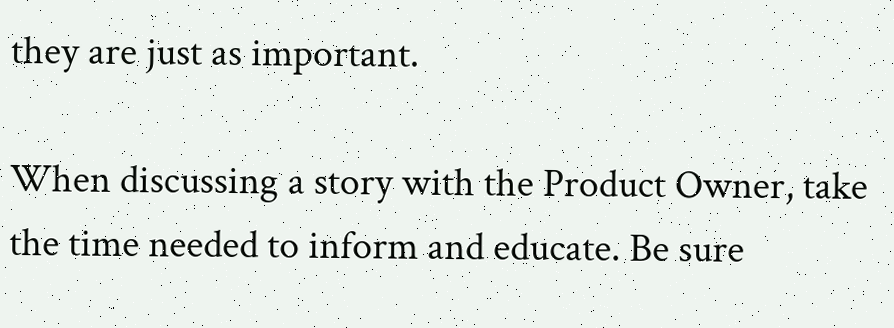they are just as important.

When discussing a story with the Product Owner, take the time needed to inform and educate. Be sure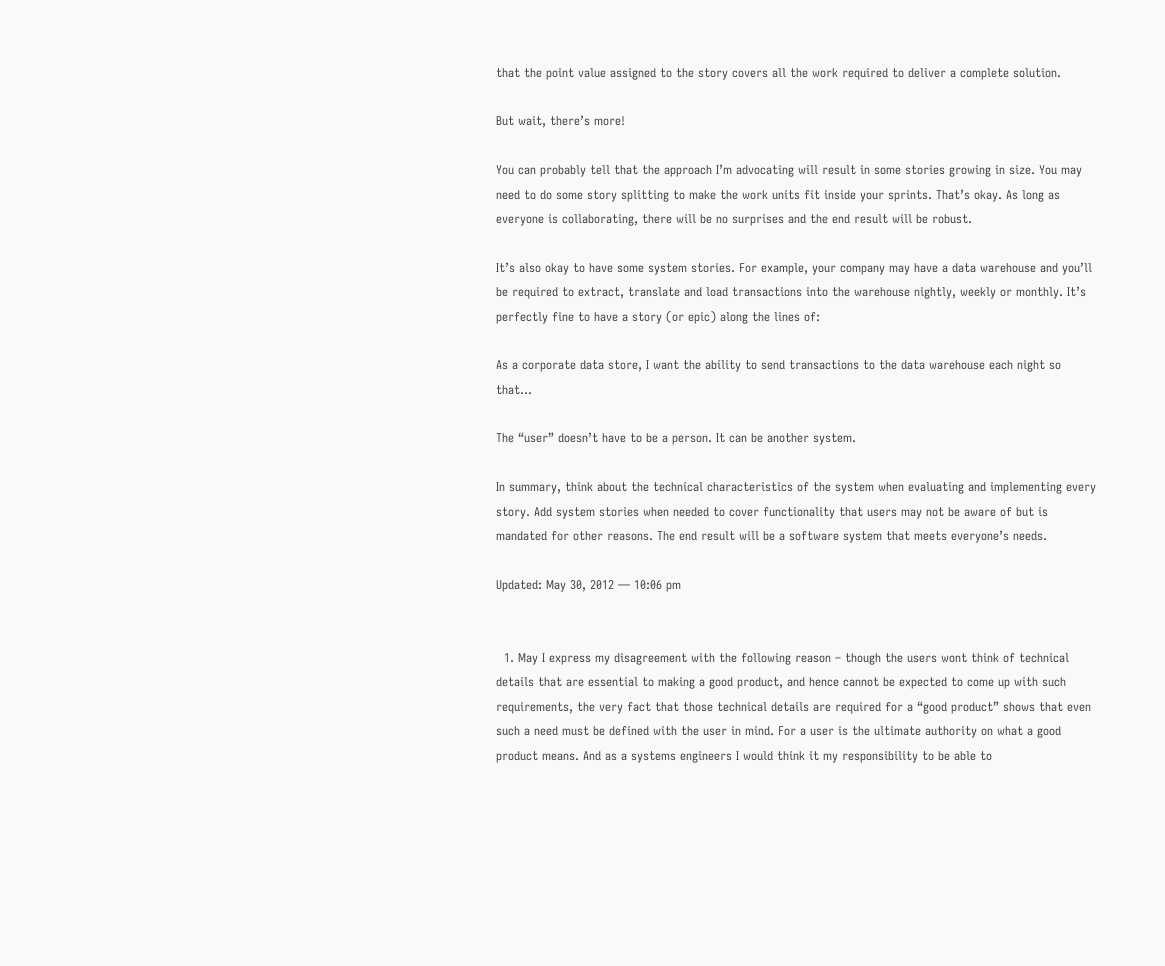that the point value assigned to the story covers all the work required to deliver a complete solution.

But wait, there’s more!

You can probably tell that the approach I’m advocating will result in some stories growing in size. You may need to do some story splitting to make the work units fit inside your sprints. That’s okay. As long as everyone is collaborating, there will be no surprises and the end result will be robust.

It’s also okay to have some system stories. For example, your company may have a data warehouse and you’ll be required to extract, translate and load transactions into the warehouse nightly, weekly or monthly. It’s perfectly fine to have a story (or epic) along the lines of:

As a corporate data store, I want the ability to send transactions to the data warehouse each night so that…

The “user” doesn’t have to be a person. It can be another system.

In summary, think about the technical characteristics of the system when evaluating and implementing every story. Add system stories when needed to cover functionality that users may not be aware of but is mandated for other reasons. The end result will be a software system that meets everyone’s needs.

Updated: May 30, 2012 — 10:06 pm


  1. May I express my disagreement with the following reason – though the users wont think of technical details that are essential to making a good product, and hence cannot be expected to come up with such requirements, the very fact that those technical details are required for a “good product” shows that even such a need must be defined with the user in mind. For a user is the ultimate authority on what a good product means. And as a systems engineers I would think it my responsibility to be able to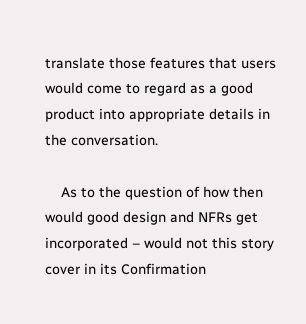translate those features that users would come to regard as a good product into appropriate details in the conversation.

    As to the question of how then would good design and NFRs get incorporated – would not this story cover in its Confirmation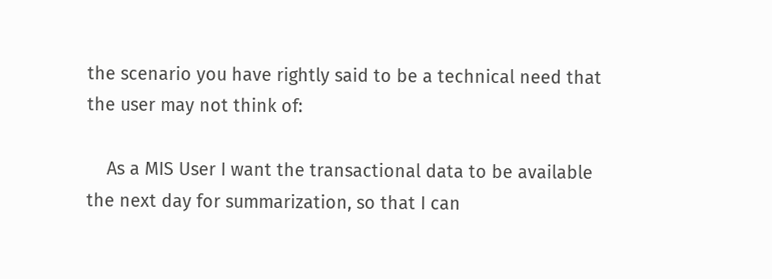the scenario you have rightly said to be a technical need that the user may not think of:

    As a MIS User I want the transactional data to be available the next day for summarization, so that I can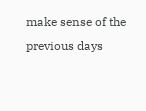make sense of the previous days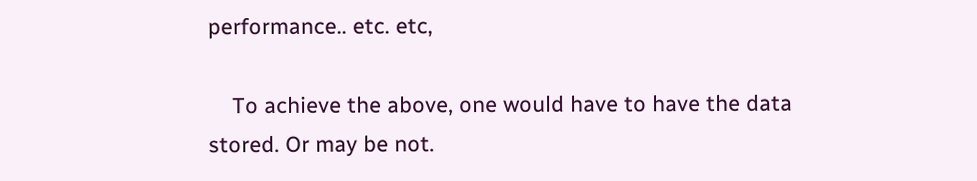performance.. etc. etc,

    To achieve the above, one would have to have the data stored. Or may be not.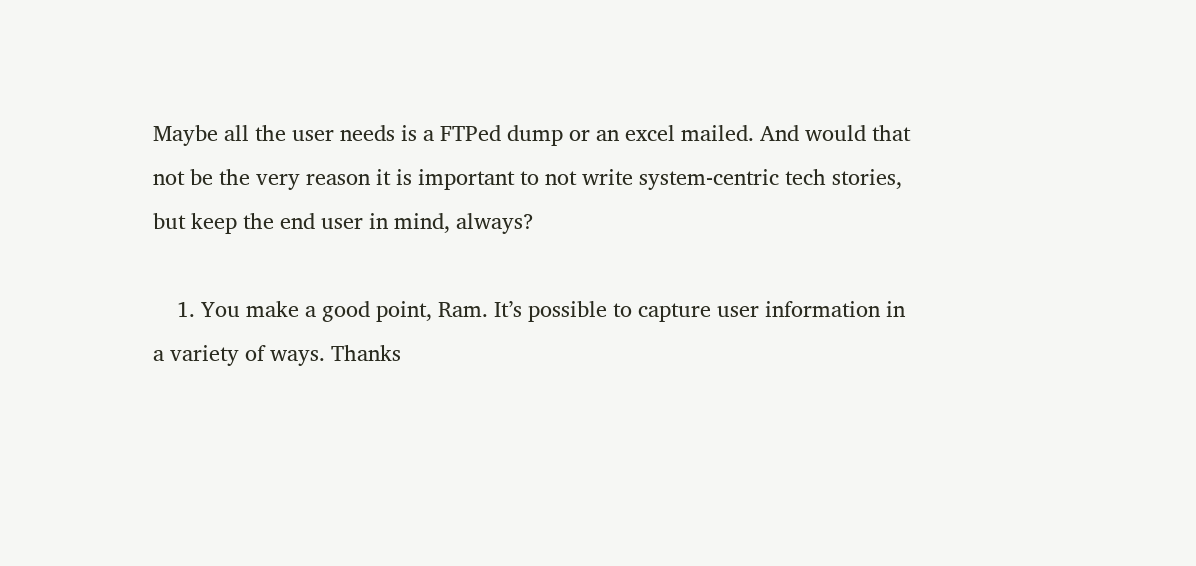Maybe all the user needs is a FTPed dump or an excel mailed. And would that not be the very reason it is important to not write system-centric tech stories, but keep the end user in mind, always?

    1. You make a good point, Ram. It’s possible to capture user information in a variety of ways. Thanks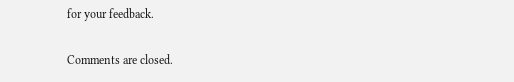for your feedback.

Comments are closed.